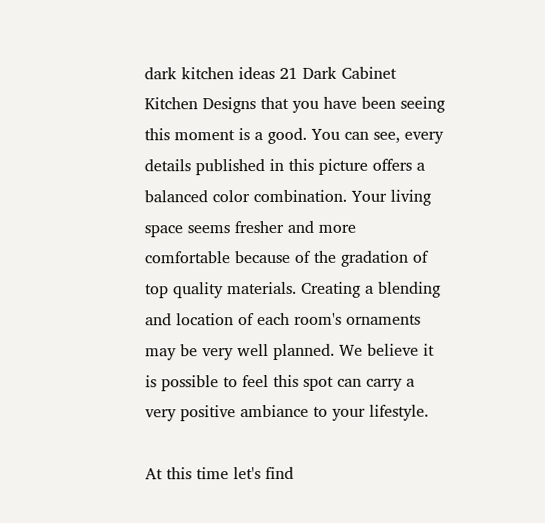dark kitchen ideas 21 Dark Cabinet Kitchen Designs that you have been seeing this moment is a good. You can see, every details published in this picture offers a balanced color combination. Your living space seems fresher and more comfortable because of the gradation of top quality materials. Creating a blending and location of each room's ornaments may be very well planned. We believe it is possible to feel this spot can carry a very positive ambiance to your lifestyle.

At this time let's find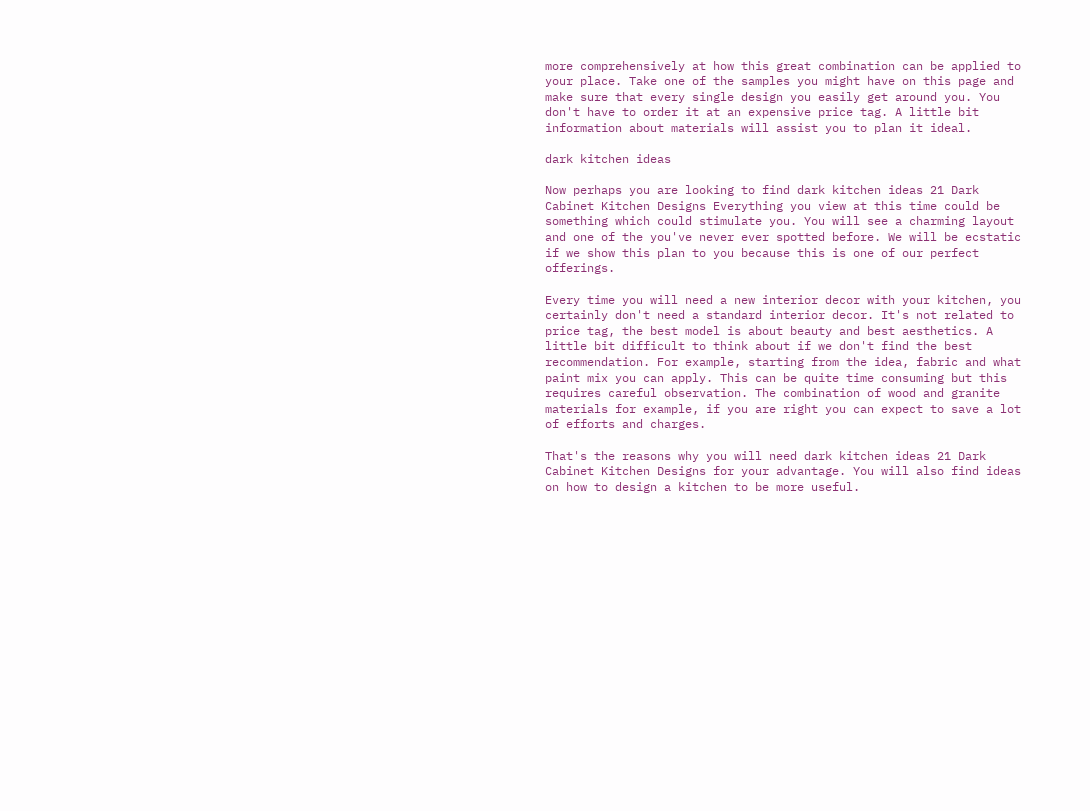more comprehensively at how this great combination can be applied to your place. Take one of the samples you might have on this page and make sure that every single design you easily get around you. You don't have to order it at an expensive price tag. A little bit information about materials will assist you to plan it ideal.

dark kitchen ideas

Now perhaps you are looking to find dark kitchen ideas 21 Dark Cabinet Kitchen Designs Everything you view at this time could be something which could stimulate you. You will see a charming layout and one of the you've never ever spotted before. We will be ecstatic if we show this plan to you because this is one of our perfect offerings.

Every time you will need a new interior decor with your kitchen, you certainly don't need a standard interior decor. It's not related to price tag, the best model is about beauty and best aesthetics. A little bit difficult to think about if we don't find the best recommendation. For example, starting from the idea, fabric and what paint mix you can apply. This can be quite time consuming but this requires careful observation. The combination of wood and granite materials for example, if you are right you can expect to save a lot of efforts and charges.

That's the reasons why you will need dark kitchen ideas 21 Dark Cabinet Kitchen Designs for your advantage. You will also find ideas on how to design a kitchen to be more useful.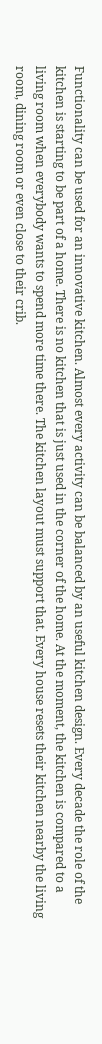Functionality can be used for an innovative kitchen. Almost every activity can be balanced by an useful kitchen design. Every decade the role of the kitchen is starting to be part of a home. There is no kitchen that is just used in the corner of the home. At the moment, the kitchen is compared to a living room when everybody wants to spend more time there. The kitchen layout must support that. Every house resets their kitchen nearby the living room, dining room or even close to their crib.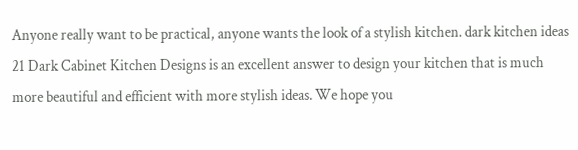Anyone really want to be practical, anyone wants the look of a stylish kitchen. dark kitchen ideas 21 Dark Cabinet Kitchen Designs is an excellent answer to design your kitchen that is much more beautiful and efficient with more stylish ideas. We hope you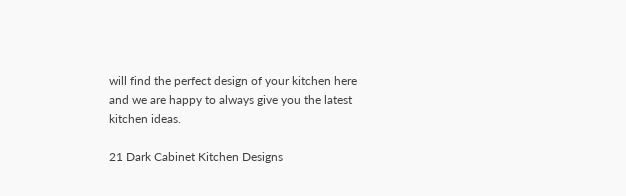will find the perfect design of your kitchen here and we are happy to always give you the latest kitchen ideas.

21 Dark Cabinet Kitchen Designs